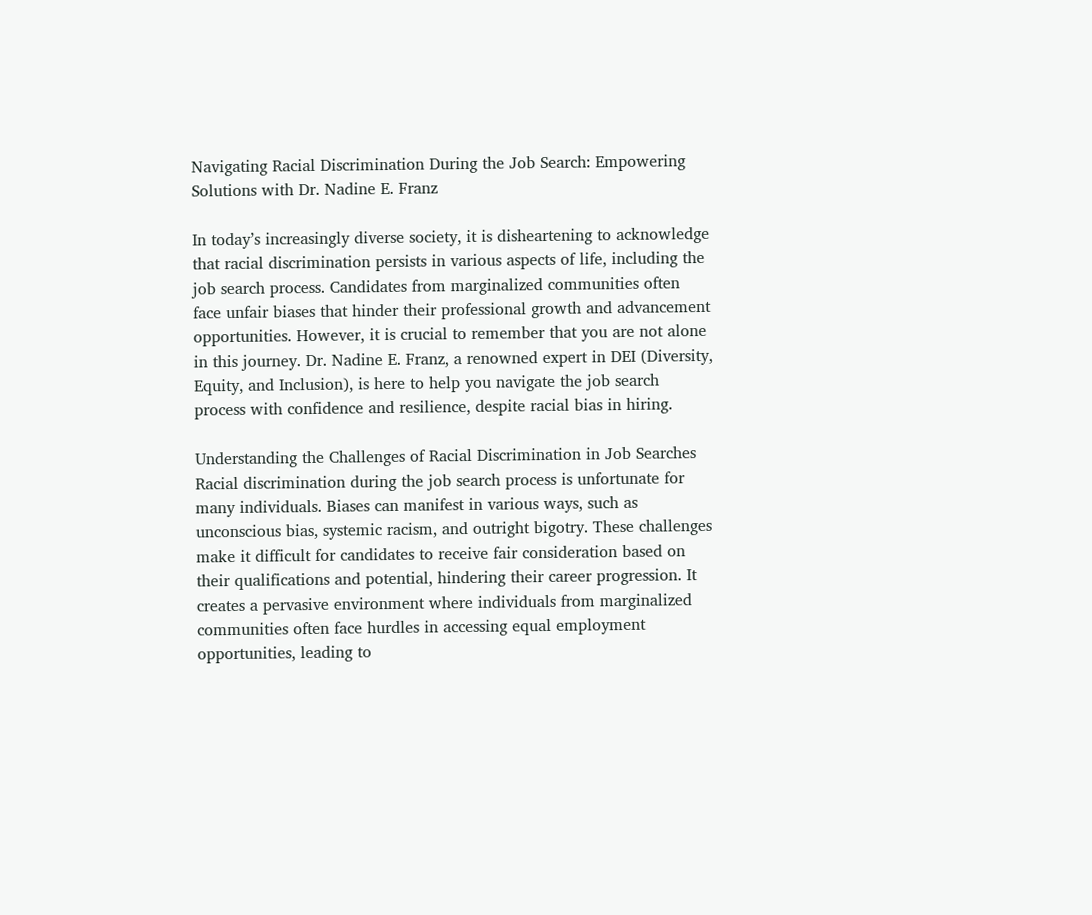Navigating Racial Discrimination During the Job Search: Empowering Solutions with Dr. Nadine E. Franz

In today’s increasingly diverse society, it is disheartening to acknowledge that racial discrimination persists in various aspects of life, including the job search process. Candidates from marginalized communities often face unfair biases that hinder their professional growth and advancement opportunities. However, it is crucial to remember that you are not alone in this journey. Dr. Nadine E. Franz, a renowned expert in DEI (Diversity, Equity, and Inclusion), is here to help you navigate the job search process with confidence and resilience, despite racial bias in hiring.

Understanding the Challenges of Racial Discrimination in Job Searches
Racial discrimination during the job search process is unfortunate for many individuals. Biases can manifest in various ways, such as unconscious bias, systemic racism, and outright bigotry. These challenges make it difficult for candidates to receive fair consideration based on their qualifications and potential, hindering their career progression. It creates a pervasive environment where individuals from marginalized communities often face hurdles in accessing equal employment opportunities, leading to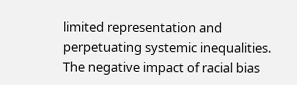limited representation and perpetuating systemic inequalities. The negative impact of racial bias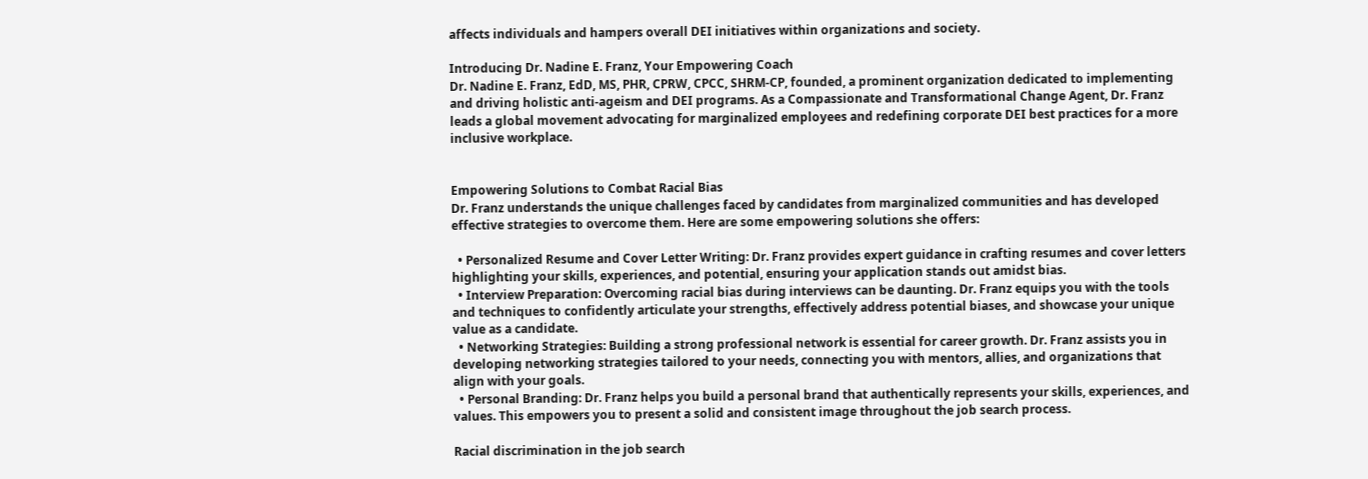affects individuals and hampers overall DEI initiatives within organizations and society.

Introducing Dr. Nadine E. Franz, Your Empowering Coach
Dr. Nadine E. Franz, EdD, MS, PHR, CPRW, CPCC, SHRM-CP, founded, a prominent organization dedicated to implementing and driving holistic anti-ageism and DEI programs. As a Compassionate and Transformational Change Agent, Dr. Franz leads a global movement advocating for marginalized employees and redefining corporate DEI best practices for a more inclusive workplace.


Empowering Solutions to Combat Racial Bias
Dr. Franz understands the unique challenges faced by candidates from marginalized communities and has developed effective strategies to overcome them. Here are some empowering solutions she offers:

  • Personalized Resume and Cover Letter Writing: Dr. Franz provides expert guidance in crafting resumes and cover letters highlighting your skills, experiences, and potential, ensuring your application stands out amidst bias.
  • Interview Preparation: Overcoming racial bias during interviews can be daunting. Dr. Franz equips you with the tools and techniques to confidently articulate your strengths, effectively address potential biases, and showcase your unique value as a candidate.
  • Networking Strategies: Building a strong professional network is essential for career growth. Dr. Franz assists you in developing networking strategies tailored to your needs, connecting you with mentors, allies, and organizations that align with your goals.
  • Personal Branding: Dr. Franz helps you build a personal brand that authentically represents your skills, experiences, and values. This empowers you to present a solid and consistent image throughout the job search process.

Racial discrimination in the job search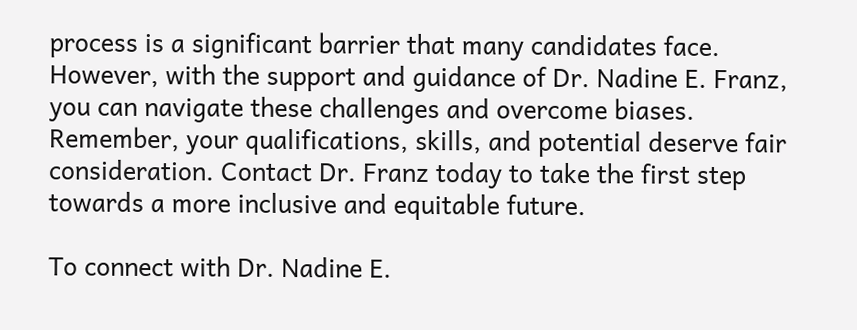process is a significant barrier that many candidates face. However, with the support and guidance of Dr. Nadine E. Franz, you can navigate these challenges and overcome biases. Remember, your qualifications, skills, and potential deserve fair consideration. Contact Dr. Franz today to take the first step towards a more inclusive and equitable future.

To connect with Dr. Nadine E.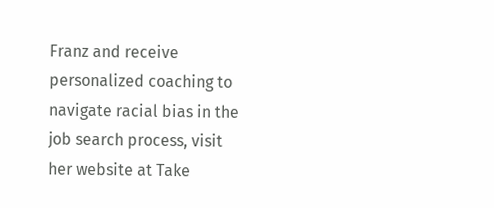Franz and receive personalized coaching to navigate racial bias in the job search process, visit her website at Take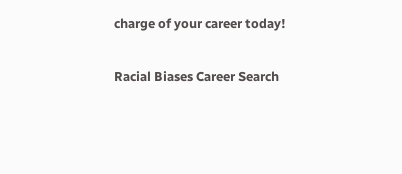charge of your career today!

Racial Biases Career Search